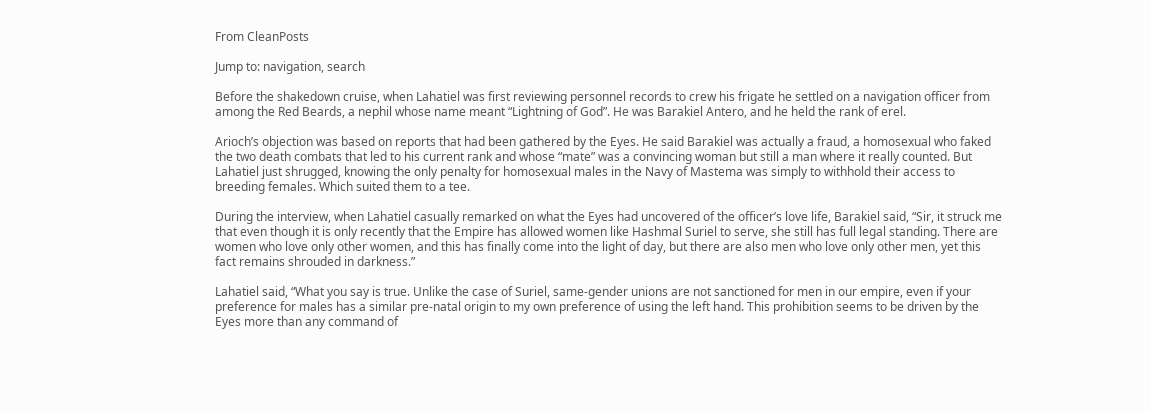From CleanPosts

Jump to: navigation, search

Before the shakedown cruise, when Lahatiel was first reviewing personnel records to crew his frigate he settled on a navigation officer from among the Red Beards, a nephil whose name meant “Lightning of God”. He was Barakiel Antero, and he held the rank of erel.

Arioch’s objection was based on reports that had been gathered by the Eyes. He said Barakiel was actually a fraud, a homosexual who faked the two death combats that led to his current rank and whose “mate” was a convincing woman but still a man where it really counted. But Lahatiel just shrugged, knowing the only penalty for homosexual males in the Navy of Mastema was simply to withhold their access to breeding females. Which suited them to a tee.

During the interview, when Lahatiel casually remarked on what the Eyes had uncovered of the officer’s love life, Barakiel said, “Sir, it struck me that even though it is only recently that the Empire has allowed women like Hashmal Suriel to serve, she still has full legal standing. There are women who love only other women, and this has finally come into the light of day, but there are also men who love only other men, yet this fact remains shrouded in darkness.”

Lahatiel said, “What you say is true. Unlike the case of Suriel, same-gender unions are not sanctioned for men in our empire, even if your preference for males has a similar pre-natal origin to my own preference of using the left hand. This prohibition seems to be driven by the Eyes more than any command of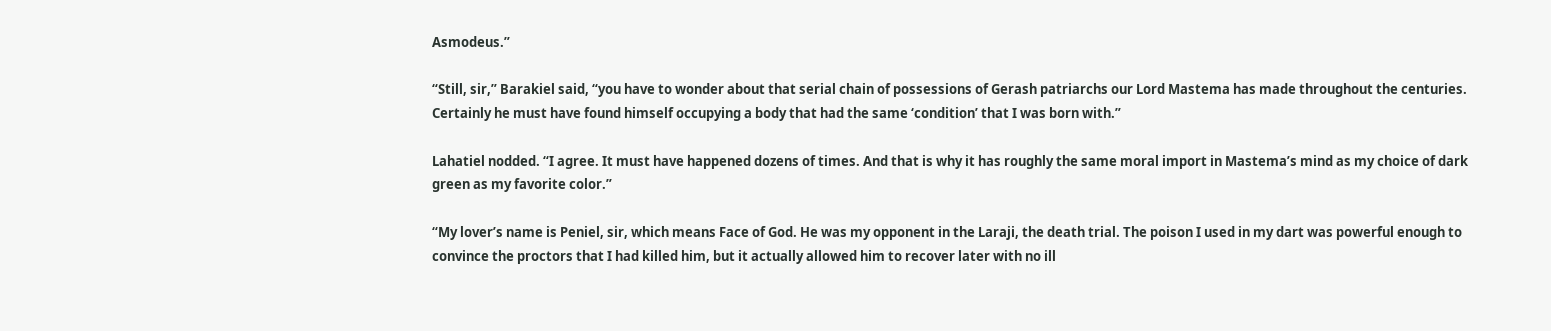Asmodeus.”

“Still, sir,” Barakiel said, “you have to wonder about that serial chain of possessions of Gerash patriarchs our Lord Mastema has made throughout the centuries. Certainly he must have found himself occupying a body that had the same ‘condition’ that I was born with.”

Lahatiel nodded. “I agree. It must have happened dozens of times. And that is why it has roughly the same moral import in Mastema’s mind as my choice of dark green as my favorite color.”

“My lover’s name is Peniel, sir, which means Face of God. He was my opponent in the Laraji, the death trial. The poison I used in my dart was powerful enough to convince the proctors that I had killed him, but it actually allowed him to recover later with no ill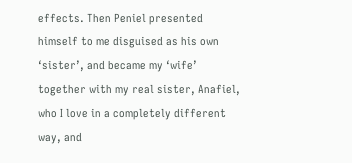effects. Then Peniel presented himself to me disguised as his own ‘sister’, and became my ‘wife’ together with my real sister, Anafiel, who I love in a completely different way, and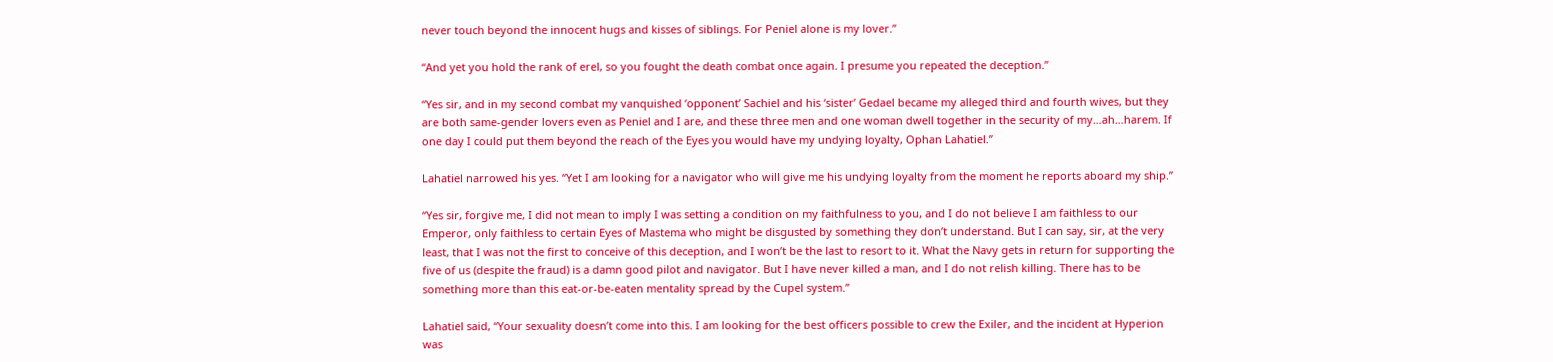never touch beyond the innocent hugs and kisses of siblings. For Peniel alone is my lover.”

“And yet you hold the rank of erel, so you fought the death combat once again. I presume you repeated the deception.”

“Yes sir, and in my second combat my vanquished ‘opponent’ Sachiel and his ‘sister’ Gedael became my alleged third and fourth wives, but they are both same-gender lovers even as Peniel and I are, and these three men and one woman dwell together in the security of my…ah…harem. If one day I could put them beyond the reach of the Eyes you would have my undying loyalty, Ophan Lahatiel.”

Lahatiel narrowed his yes. “Yet I am looking for a navigator who will give me his undying loyalty from the moment he reports aboard my ship.”

“Yes sir, forgive me, I did not mean to imply I was setting a condition on my faithfulness to you, and I do not believe I am faithless to our Emperor, only faithless to certain Eyes of Mastema who might be disgusted by something they don’t understand. But I can say, sir, at the very least, that I was not the first to conceive of this deception, and I won’t be the last to resort to it. What the Navy gets in return for supporting the five of us (despite the fraud) is a damn good pilot and navigator. But I have never killed a man, and I do not relish killing. There has to be something more than this eat-or-be-eaten mentality spread by the Cupel system.”

Lahatiel said, “Your sexuality doesn’t come into this. I am looking for the best officers possible to crew the Exiler, and the incident at Hyperion was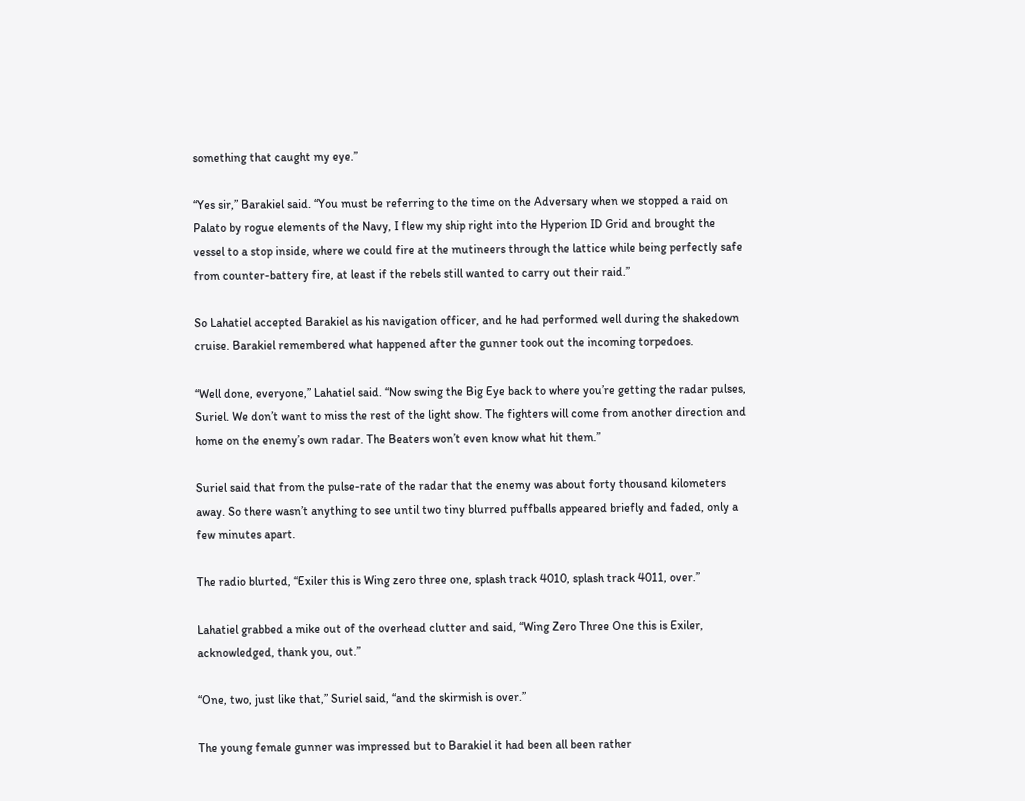something that caught my eye.”

“Yes sir,” Barakiel said. “You must be referring to the time on the Adversary when we stopped a raid on Palato by rogue elements of the Navy, I flew my ship right into the Hyperion ID Grid and brought the vessel to a stop inside, where we could fire at the mutineers through the lattice while being perfectly safe from counter-battery fire, at least if the rebels still wanted to carry out their raid.”

So Lahatiel accepted Barakiel as his navigation officer, and he had performed well during the shakedown cruise. Barakiel remembered what happened after the gunner took out the incoming torpedoes.

“Well done, everyone,” Lahatiel said. “Now swing the Big Eye back to where you’re getting the radar pulses, Suriel. We don’t want to miss the rest of the light show. The fighters will come from another direction and home on the enemy’s own radar. The Beaters won’t even know what hit them.”

Suriel said that from the pulse-rate of the radar that the enemy was about forty thousand kilometers away. So there wasn’t anything to see until two tiny blurred puffballs appeared briefly and faded, only a few minutes apart.

The radio blurted, “Exiler this is Wing zero three one, splash track 4010, splash track 4011, over.”

Lahatiel grabbed a mike out of the overhead clutter and said, “Wing Zero Three One this is Exiler, acknowledged, thank you, out.”

“One, two, just like that,” Suriel said, “and the skirmish is over.”

The young female gunner was impressed but to Barakiel it had been all been rather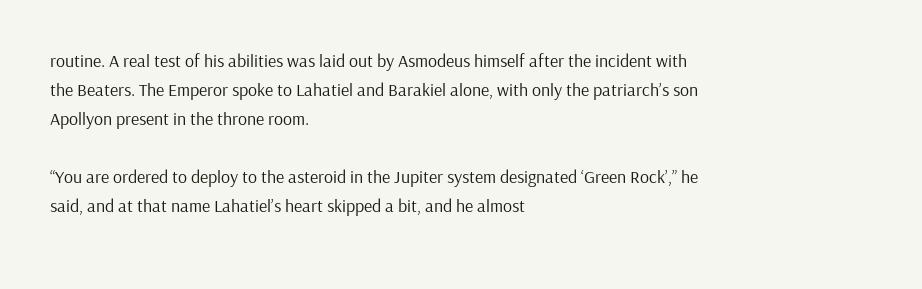routine. A real test of his abilities was laid out by Asmodeus himself after the incident with the Beaters. The Emperor spoke to Lahatiel and Barakiel alone, with only the patriarch’s son Apollyon present in the throne room.

“You are ordered to deploy to the asteroid in the Jupiter system designated ‘Green Rock’,” he said, and at that name Lahatiel’s heart skipped a bit, and he almost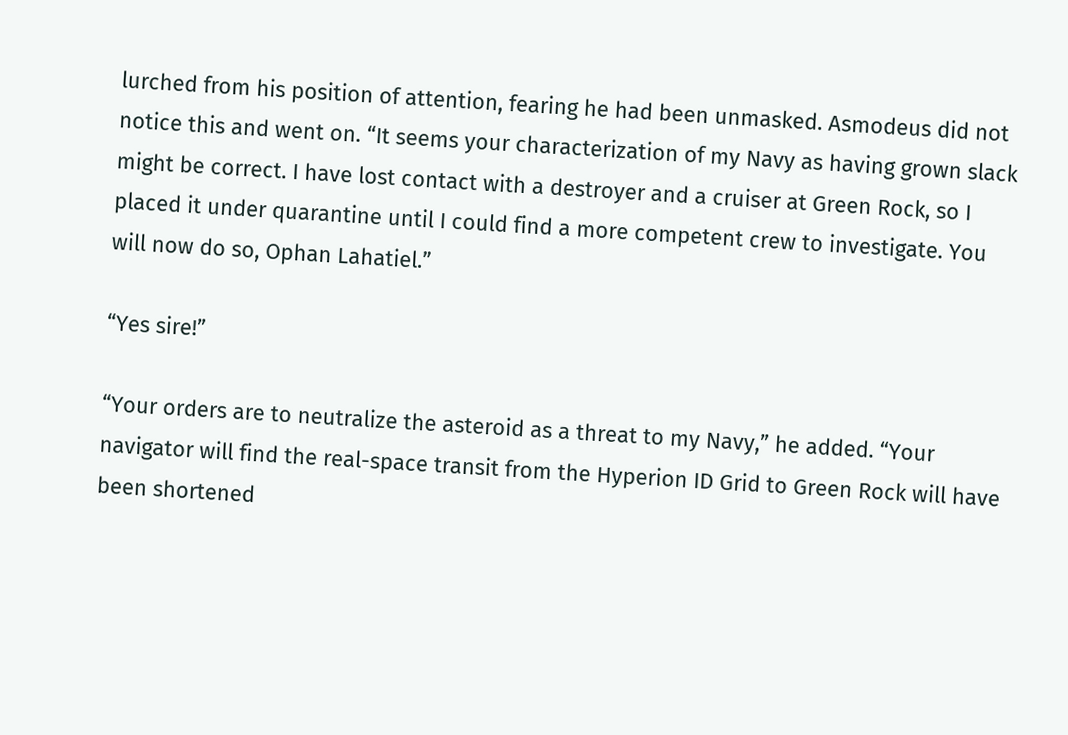lurched from his position of attention, fearing he had been unmasked. Asmodeus did not notice this and went on. “It seems your characterization of my Navy as having grown slack might be correct. I have lost contact with a destroyer and a cruiser at Green Rock, so I placed it under quarantine until I could find a more competent crew to investigate. You will now do so, Ophan Lahatiel.”

“Yes sire!”

“Your orders are to neutralize the asteroid as a threat to my Navy,” he added. “Your navigator will find the real-space transit from the Hyperion ID Grid to Green Rock will have been shortened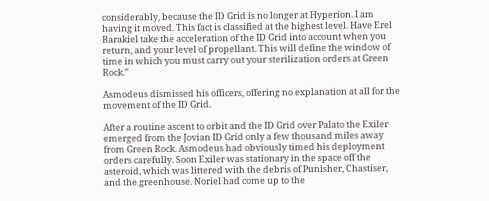considerably, because the ID Grid is no longer at Hyperion. I am having it moved. This fact is classified at the highest level. Have Erel Barakiel take the acceleration of the ID Grid into account when you return, and your level of propellant. This will define the window of time in which you must carry out your sterilization orders at Green Rock.”

Asmodeus dismissed his officers, offering no explanation at all for the movement of the ID Grid.

After a routine ascent to orbit and the ID Grid over Palato the Exiler emerged from the Jovian ID Grid only a few thousand miles away from Green Rock. Asmodeus had obviously timed his deployment orders carefully. Soon Exiler was stationary in the space off the asteroid, which was littered with the debris of Punisher, Chastiser, and the greenhouse. Noriel had come up to the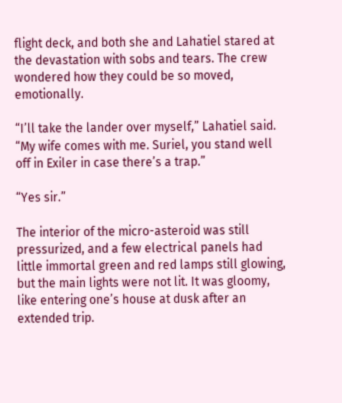flight deck, and both she and Lahatiel stared at the devastation with sobs and tears. The crew wondered how they could be so moved, emotionally.

“I’ll take the lander over myself,” Lahatiel said. “My wife comes with me. Suriel, you stand well off in Exiler in case there’s a trap.”

“Yes sir.”

The interior of the micro-asteroid was still pressurized, and a few electrical panels had little immortal green and red lamps still glowing, but the main lights were not lit. It was gloomy, like entering one’s house at dusk after an extended trip.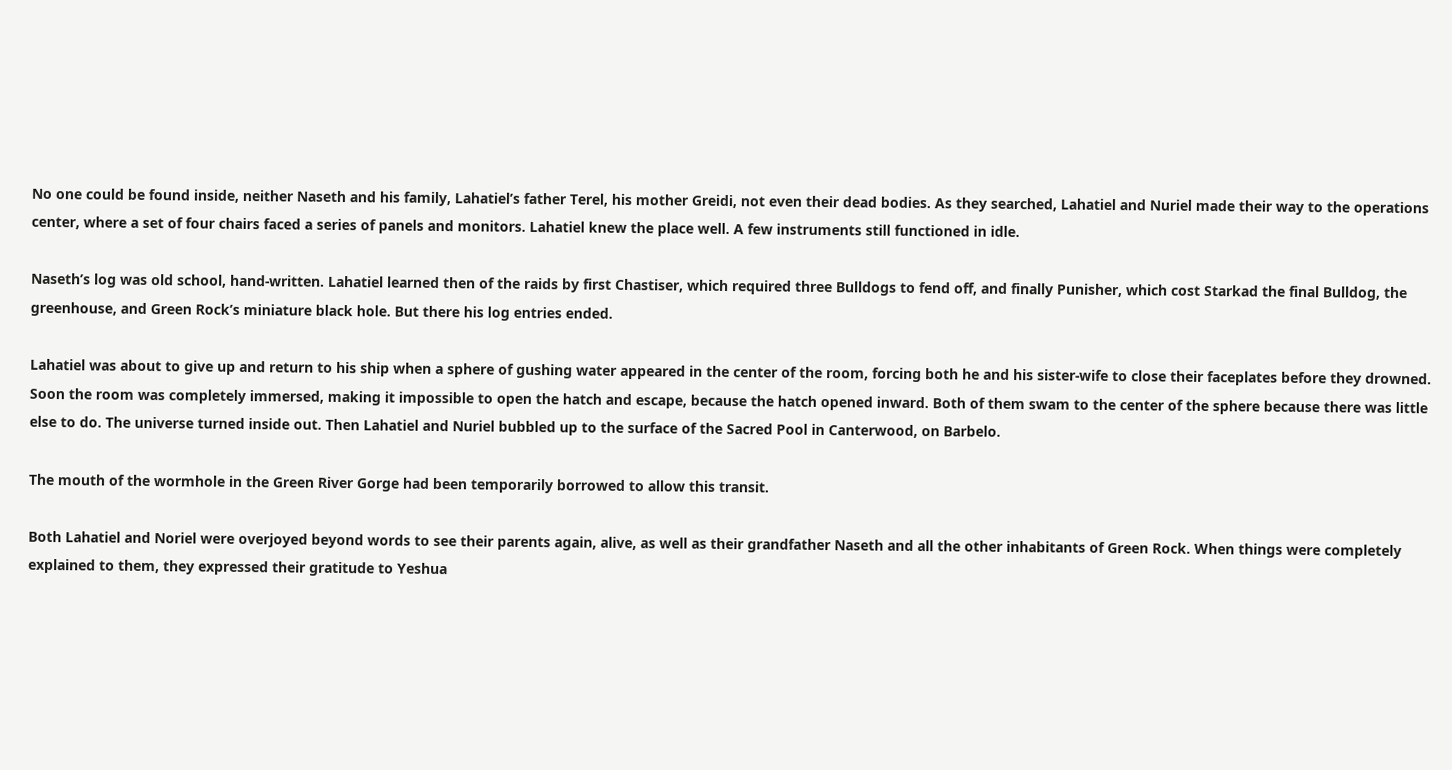No one could be found inside, neither Naseth and his family, Lahatiel’s father Terel, his mother Greidi, not even their dead bodies. As they searched, Lahatiel and Nuriel made their way to the operations center, where a set of four chairs faced a series of panels and monitors. Lahatiel knew the place well. A few instruments still functioned in idle.

Naseth’s log was old school, hand-written. Lahatiel learned then of the raids by first Chastiser, which required three Bulldogs to fend off, and finally Punisher, which cost Starkad the final Bulldog, the greenhouse, and Green Rock’s miniature black hole. But there his log entries ended.

Lahatiel was about to give up and return to his ship when a sphere of gushing water appeared in the center of the room, forcing both he and his sister-wife to close their faceplates before they drowned. Soon the room was completely immersed, making it impossible to open the hatch and escape, because the hatch opened inward. Both of them swam to the center of the sphere because there was little else to do. The universe turned inside out. Then Lahatiel and Nuriel bubbled up to the surface of the Sacred Pool in Canterwood, on Barbelo.

The mouth of the wormhole in the Green River Gorge had been temporarily borrowed to allow this transit.

Both Lahatiel and Noriel were overjoyed beyond words to see their parents again, alive, as well as their grandfather Naseth and all the other inhabitants of Green Rock. When things were completely explained to them, they expressed their gratitude to Yeshua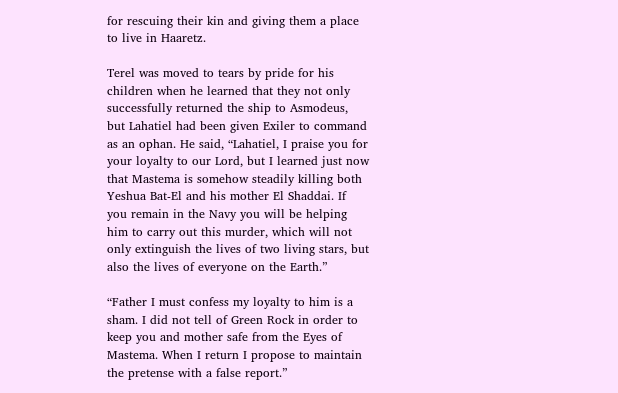for rescuing their kin and giving them a place to live in Haaretz.

Terel was moved to tears by pride for his children when he learned that they not only successfully returned the ship to Asmodeus, but Lahatiel had been given Exiler to command as an ophan. He said, “Lahatiel, I praise you for your loyalty to our Lord, but I learned just now that Mastema is somehow steadily killing both Yeshua Bat-El and his mother El Shaddai. If you remain in the Navy you will be helping him to carry out this murder, which will not only extinguish the lives of two living stars, but also the lives of everyone on the Earth.”

“Father I must confess my loyalty to him is a sham. I did not tell of Green Rock in order to keep you and mother safe from the Eyes of Mastema. When I return I propose to maintain the pretense with a false report.”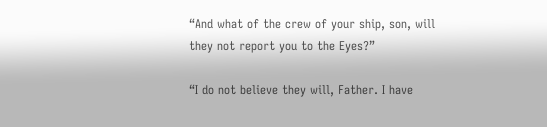“And what of the crew of your ship, son, will they not report you to the Eyes?”

“I do not believe they will, Father. I have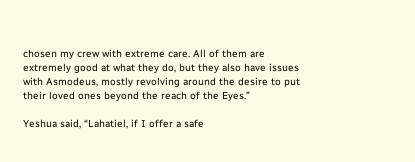chosen my crew with extreme care. All of them are extremely good at what they do, but they also have issues with Asmodeus, mostly revolving around the desire to put their loved ones beyond the reach of the Eyes.”

Yeshua said, “Lahatiel, if I offer a safe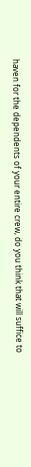haven for the dependents of your entire crew, do you think that will suffice to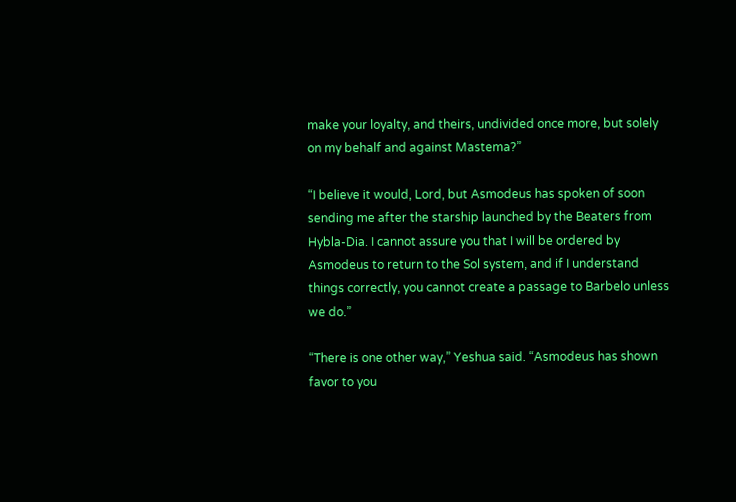make your loyalty, and theirs, undivided once more, but solely on my behalf and against Mastema?”

“I believe it would, Lord, but Asmodeus has spoken of soon sending me after the starship launched by the Beaters from Hybla-Dia. I cannot assure you that I will be ordered by Asmodeus to return to the Sol system, and if I understand things correctly, you cannot create a passage to Barbelo unless we do.”

“There is one other way,” Yeshua said. “Asmodeus has shown favor to you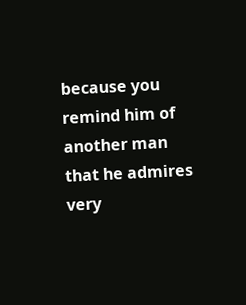because you remind him of another man that he admires very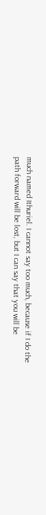much named Ithuriel. I cannot say too much, because if I do the path forward will be lost, but I can say that you will be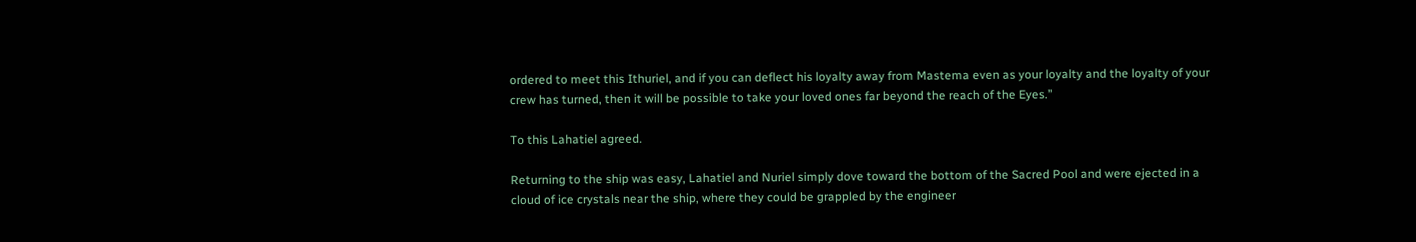ordered to meet this Ithuriel, and if you can deflect his loyalty away from Mastema even as your loyalty and the loyalty of your crew has turned, then it will be possible to take your loved ones far beyond the reach of the Eyes.”

To this Lahatiel agreed.

Returning to the ship was easy, Lahatiel and Nuriel simply dove toward the bottom of the Sacred Pool and were ejected in a cloud of ice crystals near the ship, where they could be grappled by the engineer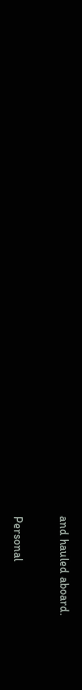and hauled aboard.


Personal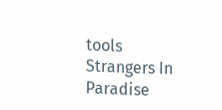tools
Strangers In Paradise